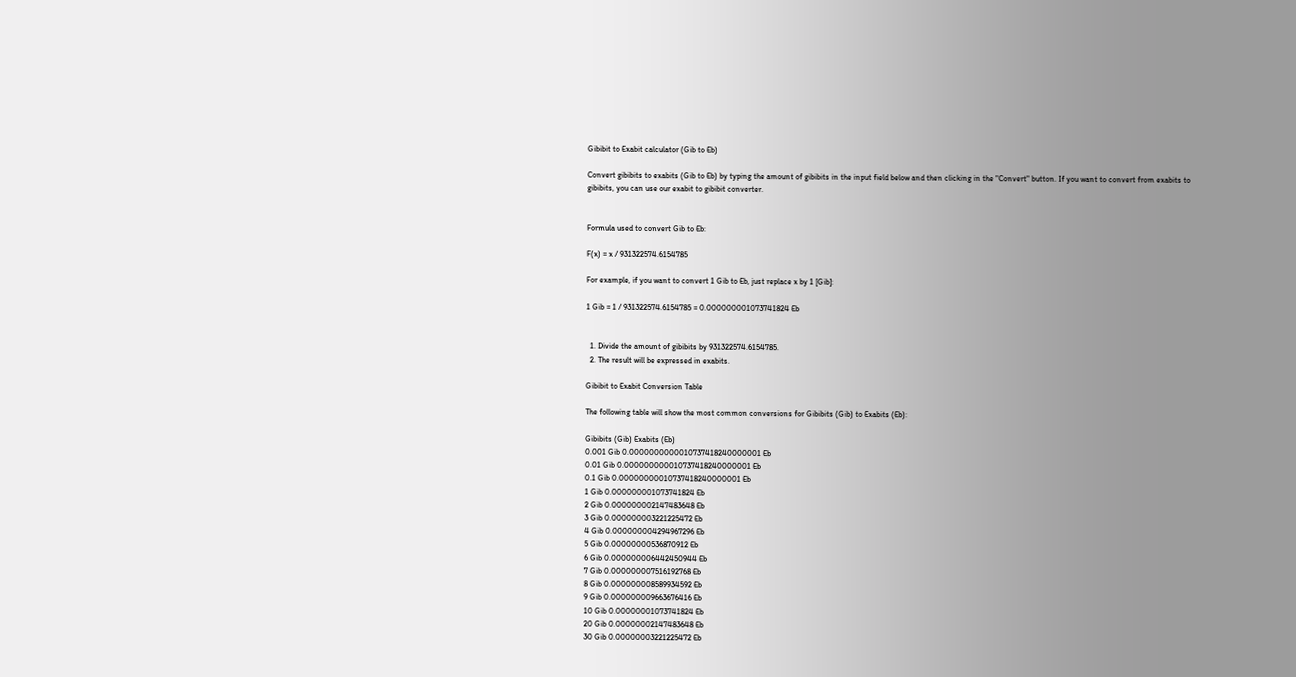Gibibit to Exabit calculator (Gib to Eb)

Convert gibibits to exabits (Gib to Eb) by typing the amount of gibibits in the input field below and then clicking in the "Convert" button. If you want to convert from exabits to gibibits, you can use our exabit to gibibit converter.


Formula used to convert Gib to Eb:

F(x) = x / 931322574.6154785

For example, if you want to convert 1 Gib to Eb, just replace x by 1 [Gib]:

1 Gib = 1 / 931322574.6154785 = 0.000000001073741824 Eb


  1. Divide the amount of gibibits by 931322574.6154785.
  2. The result will be expressed in exabits.

Gibibit to Exabit Conversion Table

The following table will show the most common conversions for Gibibits (Gib) to Exabits (Eb):

Gibibits (Gib) Exabits (Eb)
0.001 Gib 0.0000000000010737418240000001 Eb
0.01 Gib 0.000000000010737418240000001 Eb
0.1 Gib 0.00000000010737418240000001 Eb
1 Gib 0.000000001073741824 Eb
2 Gib 0.000000002147483648 Eb
3 Gib 0.000000003221225472 Eb
4 Gib 0.000000004294967296 Eb
5 Gib 0.00000000536870912 Eb
6 Gib 0.000000006442450944 Eb
7 Gib 0.000000007516192768 Eb
8 Gib 0.000000008589934592 Eb
9 Gib 0.000000009663676416 Eb
10 Gib 0.00000001073741824 Eb
20 Gib 0.00000002147483648 Eb
30 Gib 0.00000003221225472 Eb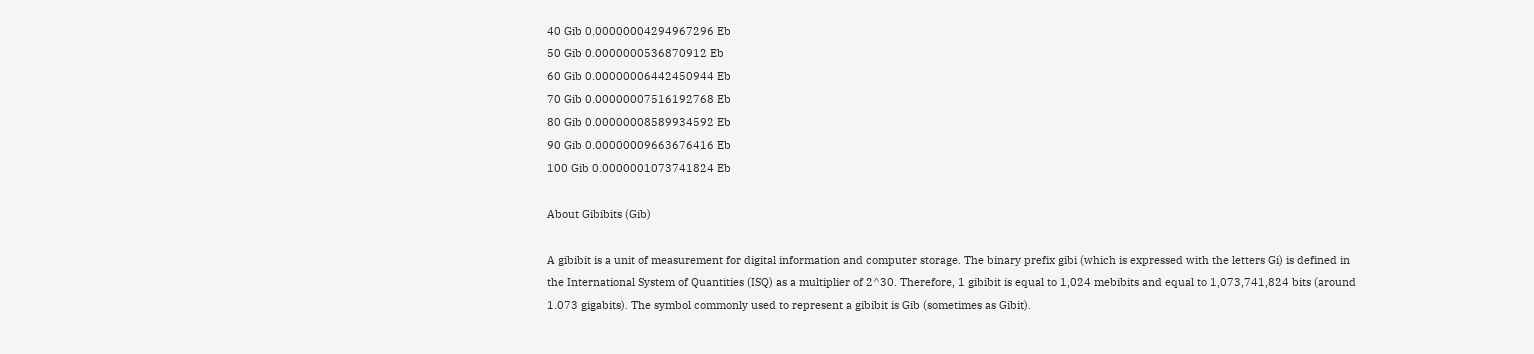40 Gib 0.00000004294967296 Eb
50 Gib 0.0000000536870912 Eb
60 Gib 0.00000006442450944 Eb
70 Gib 0.00000007516192768 Eb
80 Gib 0.00000008589934592 Eb
90 Gib 0.00000009663676416 Eb
100 Gib 0.0000001073741824 Eb

About Gibibits (Gib)

A gibibit is a unit of measurement for digital information and computer storage. The binary prefix gibi (which is expressed with the letters Gi) is defined in the International System of Quantities (ISQ) as a multiplier of 2^30. Therefore, 1 gibibit is equal to 1,024 mebibits and equal to 1,073,741,824 bits (around 1.073 gigabits). The symbol commonly used to represent a gibibit is Gib (sometimes as Gibit).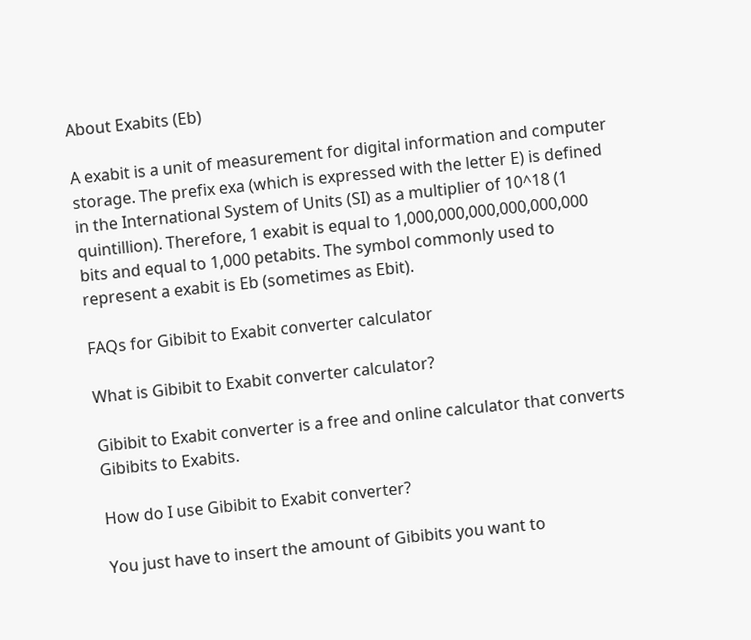About Exabits (Eb)

A exabit is a unit of measurement for digital information and computer storage. The prefix exa (which is expressed with the letter E) is defined in the International System of Units (SI) as a multiplier of 10^18 (1 quintillion). Therefore, 1 exabit is equal to 1,000,000,000,000,000,000 bits and equal to 1,000 petabits. The symbol commonly used to represent a exabit is Eb (sometimes as Ebit).

FAQs for Gibibit to Exabit converter calculator

What is Gibibit to Exabit converter calculator?

Gibibit to Exabit converter is a free and online calculator that converts Gibibits to Exabits.

How do I use Gibibit to Exabit converter?

You just have to insert the amount of Gibibits you want to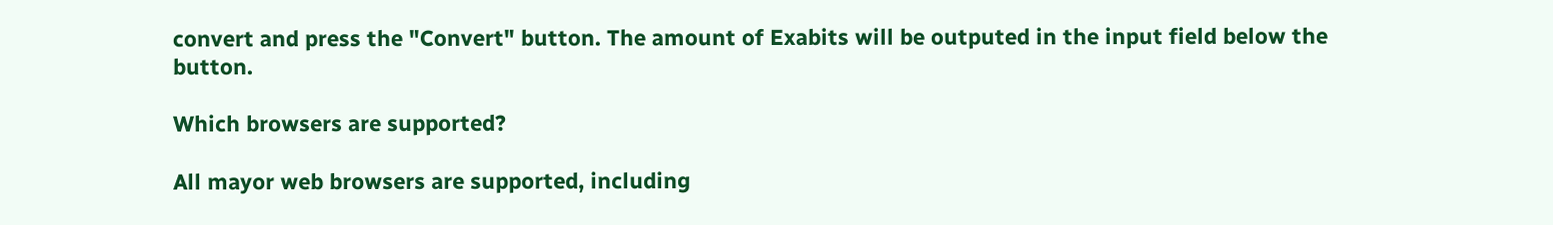convert and press the "Convert" button. The amount of Exabits will be outputed in the input field below the button.

Which browsers are supported?

All mayor web browsers are supported, including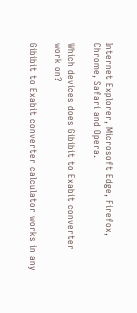Internet Explorer, Microsoft Edge, Firefox, Chrome, Safari and Opera.

Which devices does Gibibit to Exabit converter work on?

Gibibit to Exabit converter calculator works in any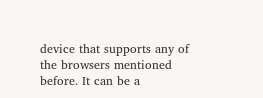device that supports any of the browsers mentioned before. It can be a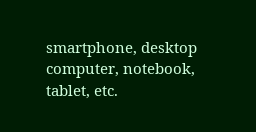smartphone, desktop computer, notebook, tablet, etc.